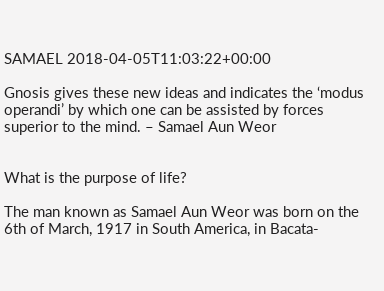SAMAEL 2018-04-05T11:03:22+00:00

Gnosis gives these new ideas and indicates the ‘modus operandi’ by which one can be assisted by forces superior to the mind. – Samael Aun Weor


What is the purpose of life?

The man known as Samael Aun Weor was born on the 6th of March, 1917 in South America, in Bacata-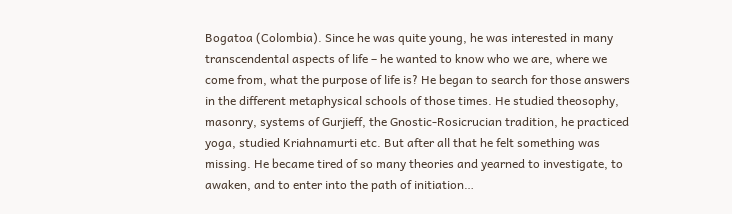Bogatoa (Colombia). Since he was quite young, he was interested in many transcendental aspects of life – he wanted to know who we are, where we come from, what the purpose of life is? He began to search for those answers in the different metaphysical schools of those times. He studied theosophy, masonry, systems of Gurjieff, the Gnostic-Rosicrucian tradition, he practiced yoga, studied Kriahnamurti etc. But after all that he felt something was missing. He became tired of so many theories and yearned to investigate, to awaken, and to enter into the path of initiation…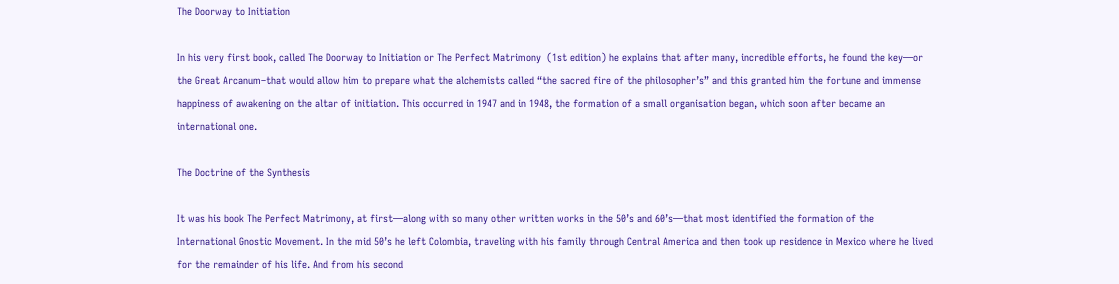The Doorway to Initiation

In his very first book, called The Doorway to Initiation or The Perfect Matrimony  (1st edition) he explains that after many, incredible efforts, he found the key—or the Great Arcanum–that would allow him to prepare what the alchemists called “the sacred fire of the philosopher’s” and this granted him the fortune and immense happiness of awakening on the altar of initiation. This occurred in 1947 and in 1948, the formation of a small organisation began, which soon after became an international one.

The Doctrine of the Synthesis

It was his book The Perfect Matrimony, at first—along with so many other written works in the 50’s and 60’s—that most identified the formation of the International Gnostic Movement. In the mid 50’s he left Colombia, traveling with his family through Central America and then took up residence in Mexico where he lived for the remainder of his life. And from his second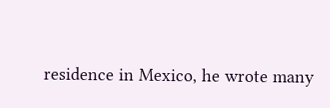residence in Mexico, he wrote many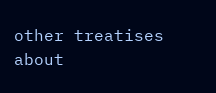other treatises about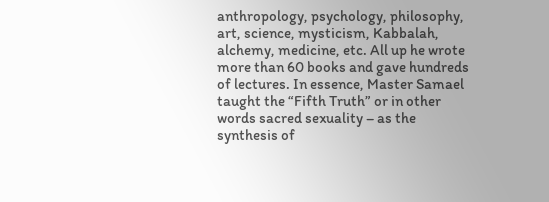anthropology, psychology, philosophy, art, science, mysticism, Kabbalah, alchemy, medicine, etc. All up he wrote more than 60 books and gave hundreds of lectures. In essence, Master Samael taught the “Fifth Truth” or in other words sacred sexuality – as the synthesis of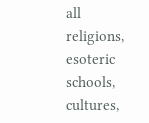all religions, esoteric schools, cultures,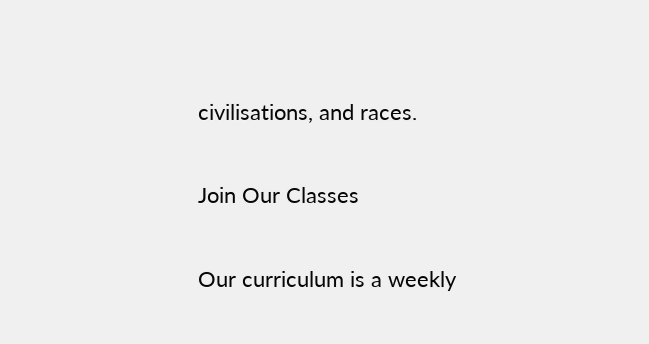civilisations, and races.

Join Our Classes

Our curriculum is a weekly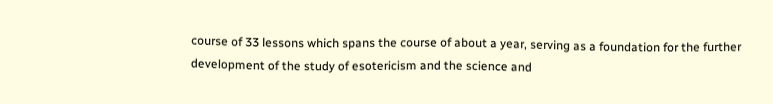course of 33 lessons which spans the course of about a year, serving as a foundation for the further development of the study of esotericism and the science and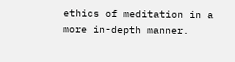ethics of meditation in a more in-depth manner.